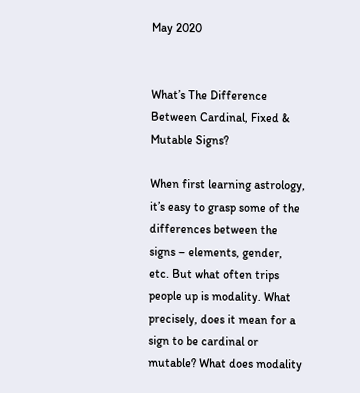May 2020


What’s The Difference Between Cardinal, Fixed & Mutable Signs?

When first learning astrology, it’s easy to grasp some of the differences between the signs – elements, gender, etc. But what often trips people up is modality. What precisely, does it mean for a sign to be cardinal or mutable? What does modality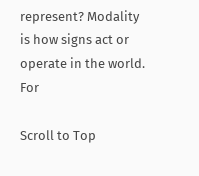represent? Modality is how signs act or operate in the world. For

Scroll to Top